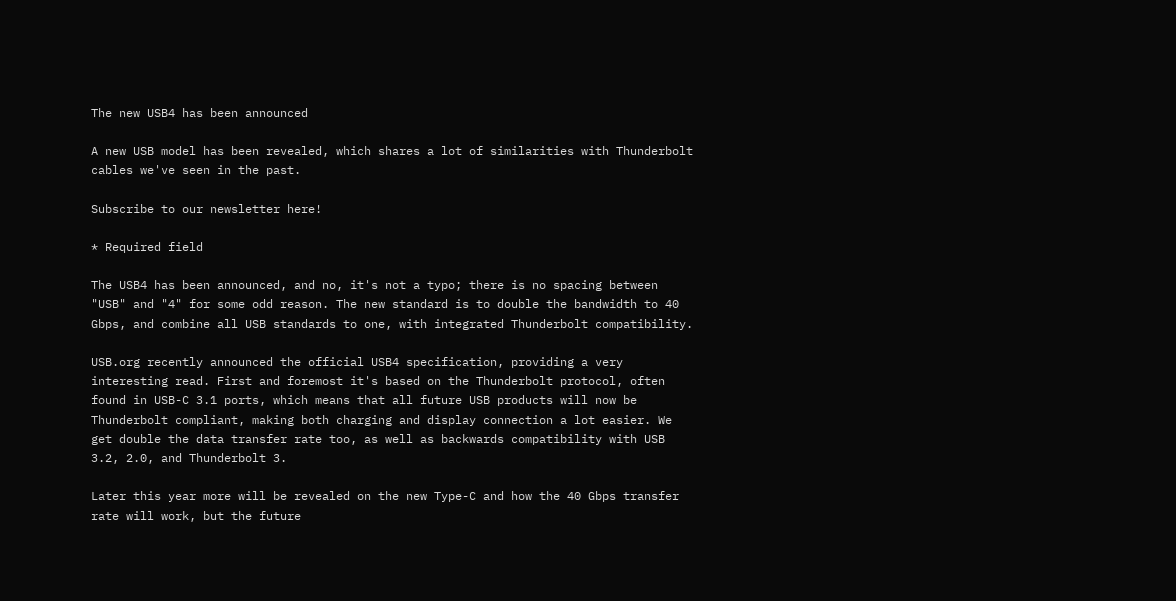The new USB4 has been announced

A new USB model has been revealed, which shares a lot of similarities with Thunderbolt cables we've seen in the past.

Subscribe to our newsletter here!

* Required field

The USB4 has been announced, and no, it's not a typo; there is no spacing between "USB" and "4" for some odd reason. The new standard is to double the bandwidth to 40 Gbps, and combine all USB standards to one, with integrated Thunderbolt compatibility.

USB.org recently announced the official USB4 specification, providing a very interesting read. First and foremost it's based on the Thunderbolt protocol, often found in USB-C 3.1 ports, which means that all future USB products will now be Thunderbolt compliant, making both charging and display connection a lot easier. We get double the data transfer rate too, as well as backwards compatibility with USB 3.2, 2.0, and Thunderbolt 3.

Later this year more will be revealed on the new Type-C and how the 40 Gbps transfer rate will work, but the future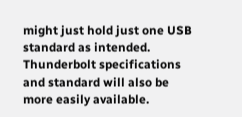might just hold just one USB standard as intended. Thunderbolt specifications and standard will also be more easily available.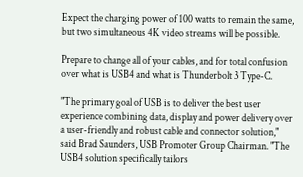Expect the charging power of 100 watts to remain the same, but two simultaneous 4K video streams will be possible.

Prepare to change all of your cables, and for total confusion over what is USB4 and what is Thunderbolt 3 Type-C.

"The primary goal of USB is to deliver the best user experience combining data, display and power delivery over a user-friendly and robust cable and connector solution," said Brad Saunders, USB Promoter Group Chairman. "The USB4 solution specifically tailors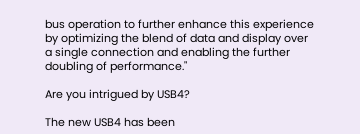bus operation to further enhance this experience by optimizing the blend of data and display over a single connection and enabling the further doubling of performance."

Are you intrigued by USB4?

The new USB4 has been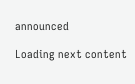announced

Loading next content